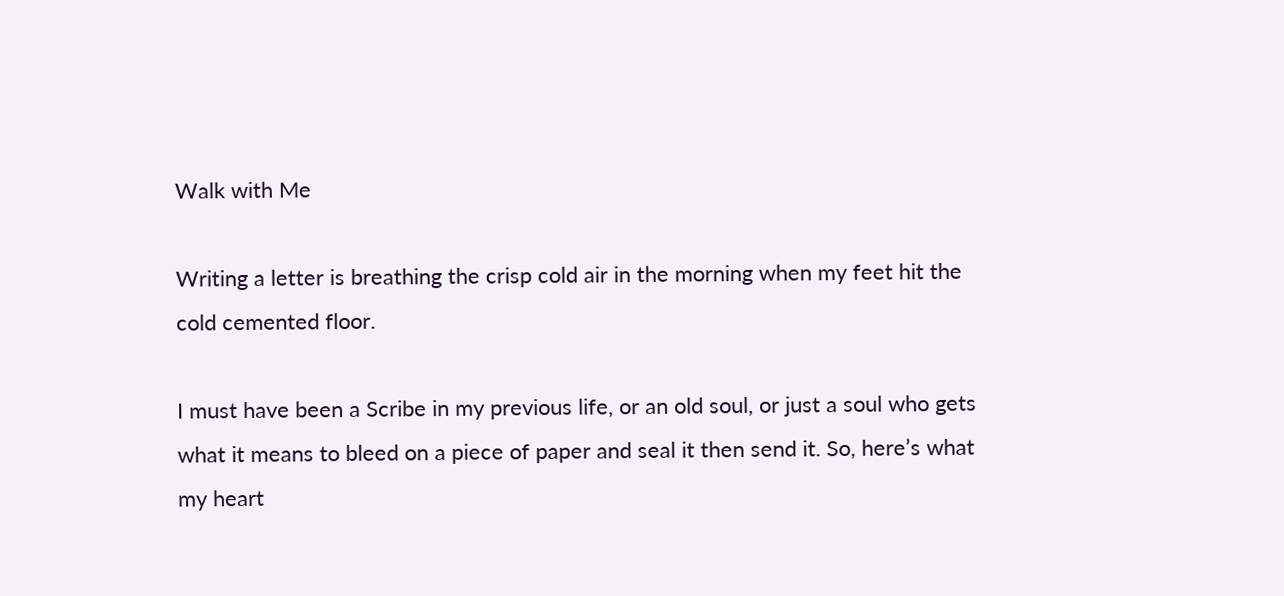Walk with Me

Writing a letter is breathing the crisp cold air in the morning when my feet hit the cold cemented floor.

I must have been a Scribe in my previous life, or an old soul, or just a soul who gets what it means to bleed on a piece of paper and seal it then send it. So, here’s what my heart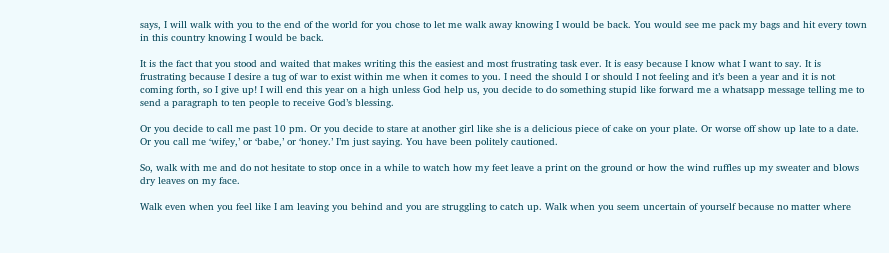says, I will walk with you to the end of the world for you chose to let me walk away knowing I would be back. You would see me pack my bags and hit every town in this country knowing I would be back.

It is the fact that you stood and waited that makes writing this the easiest and most frustrating task ever. It is easy because I know what I want to say. It is frustrating because I desire a tug of war to exist within me when it comes to you. I need the should I or should I not feeling and it’s been a year and it is not coming forth, so I give up! I will end this year on a high unless God help us, you decide to do something stupid like forward me a whatsapp message telling me to send a paragraph to ten people to receive God’s blessing.

Or you decide to call me past 10 pm. Or you decide to stare at another girl like she is a delicious piece of cake on your plate. Or worse off show up late to a date. Or you call me ‘wifey,’ or ‘babe,’ or ‘honey.’ I’m just saying. You have been politely cautioned.

So, walk with me and do not hesitate to stop once in a while to watch how my feet leave a print on the ground or how the wind ruffles up my sweater and blows dry leaves on my face.

Walk even when you feel like I am leaving you behind and you are struggling to catch up. Walk when you seem uncertain of yourself because no matter where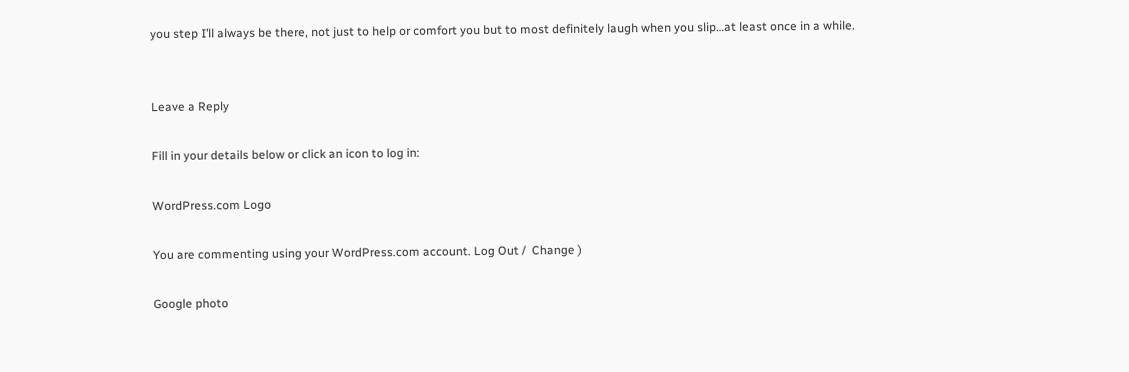you step I’ll always be there, not just to help or comfort you but to most definitely laugh when you slip…at least once in a while.


Leave a Reply

Fill in your details below or click an icon to log in:

WordPress.com Logo

You are commenting using your WordPress.com account. Log Out /  Change )

Google photo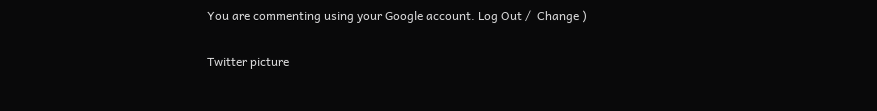You are commenting using your Google account. Log Out /  Change )

Twitter picture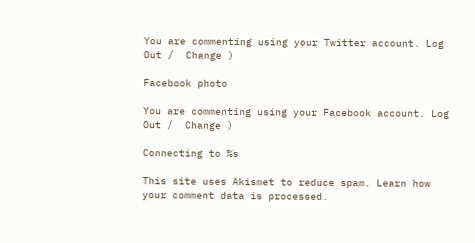You are commenting using your Twitter account. Log Out /  Change )

Facebook photo

You are commenting using your Facebook account. Log Out /  Change )

Connecting to %s

This site uses Akismet to reduce spam. Learn how your comment data is processed.